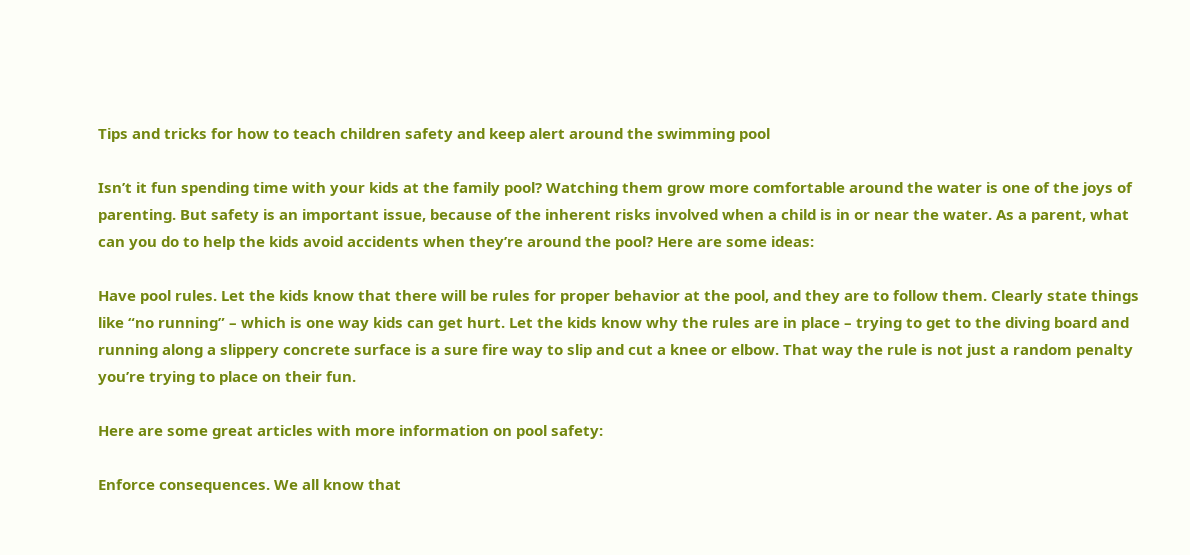Tips and tricks for how to teach children safety and keep alert around the swimming pool

Isn’t it fun spending time with your kids at the family pool? Watching them grow more comfortable around the water is one of the joys of parenting. But safety is an important issue, because of the inherent risks involved when a child is in or near the water. As a parent, what can you do to help the kids avoid accidents when they’re around the pool? Here are some ideas:

Have pool rules. Let the kids know that there will be rules for proper behavior at the pool, and they are to follow them. Clearly state things like “no running” – which is one way kids can get hurt. Let the kids know why the rules are in place – trying to get to the diving board and running along a slippery concrete surface is a sure fire way to slip and cut a knee or elbow. That way the rule is not just a random penalty you’re trying to place on their fun.

Here are some great articles with more information on pool safety:

Enforce consequences. We all know that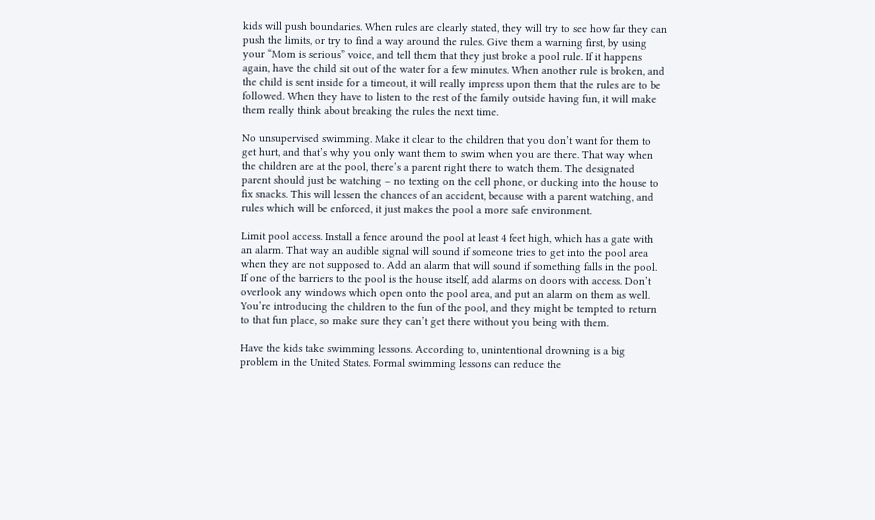kids will push boundaries. When rules are clearly stated, they will try to see how far they can push the limits, or try to find a way around the rules. Give them a warning first, by using your “Mom is serious” voice, and tell them that they just broke a pool rule. If it happens again, have the child sit out of the water for a few minutes. When another rule is broken, and the child is sent inside for a timeout, it will really impress upon them that the rules are to be followed. When they have to listen to the rest of the family outside having fun, it will make them really think about breaking the rules the next time.

No unsupervised swimming. Make it clear to the children that you don’t want for them to get hurt, and that’s why you only want them to swim when you are there. That way when the children are at the pool, there’s a parent right there to watch them. The designated parent should just be watching – no texting on the cell phone, or ducking into the house to fix snacks. This will lessen the chances of an accident, because with a parent watching, and rules which will be enforced, it just makes the pool a more safe environment.

Limit pool access. Install a fence around the pool at least 4 feet high, which has a gate with an alarm. That way an audible signal will sound if someone tries to get into the pool area when they are not supposed to. Add an alarm that will sound if something falls in the pool. If one of the barriers to the pool is the house itself, add alarms on doors with access. Don’t overlook any windows which open onto the pool area, and put an alarm on them as well. You’re introducing the children to the fun of the pool, and they might be tempted to return to that fun place, so make sure they can’t get there without you being with them.

Have the kids take swimming lessons. According to, unintentional drowning is a big problem in the United States. Formal swimming lessons can reduce the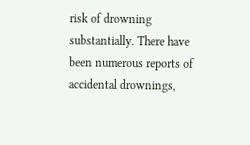risk of drowning substantially. There have been numerous reports of accidental drownings,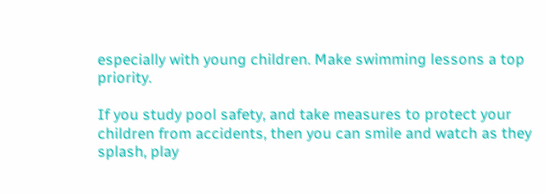especially with young children. Make swimming lessons a top priority.

If you study pool safety, and take measures to protect your children from accidents, then you can smile and watch as they splash, play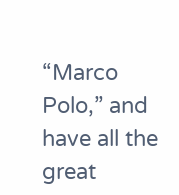“Marco Polo,” and have all the great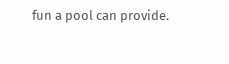fun a pool can provide.